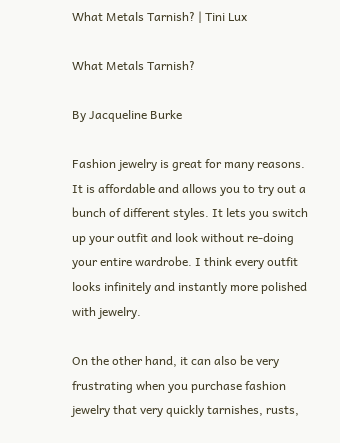What Metals Tarnish? | Tini Lux

What Metals Tarnish?

By Jacqueline Burke

Fashion jewelry is great for many reasons. It is affordable and allows you to try out a bunch of different styles. It lets you switch up your outfit and look without re-doing your entire wardrobe. I think every outfit looks infinitely and instantly more polished with jewelry.

On the other hand, it can also be very frustrating when you purchase fashion jewelry that very quickly tarnishes, rusts,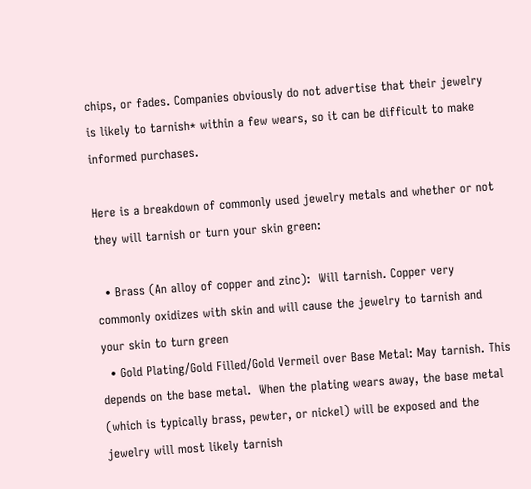chips, or fades. Companies obviously do not advertise that their jewelry is likely to tarnish* within a few wears, so it can be difficult to make informed purchases.

Here is a breakdown of commonly used jewelry metals and whether or not they will tarnish or turn your skin green:

  • Brass (An alloy of copper and zinc):  Will tarnish. Copper very commonly oxidizes with skin and will cause the jewelry to tarnish and your skin to turn green
  • Gold Plating/Gold Filled/Gold Vermeil over Base Metal: May tarnish. This depends on the base metal.  When the plating wears away, the base metal (which is typically brass, pewter, or nickel) will be exposed and the jewelry will most likely tarnish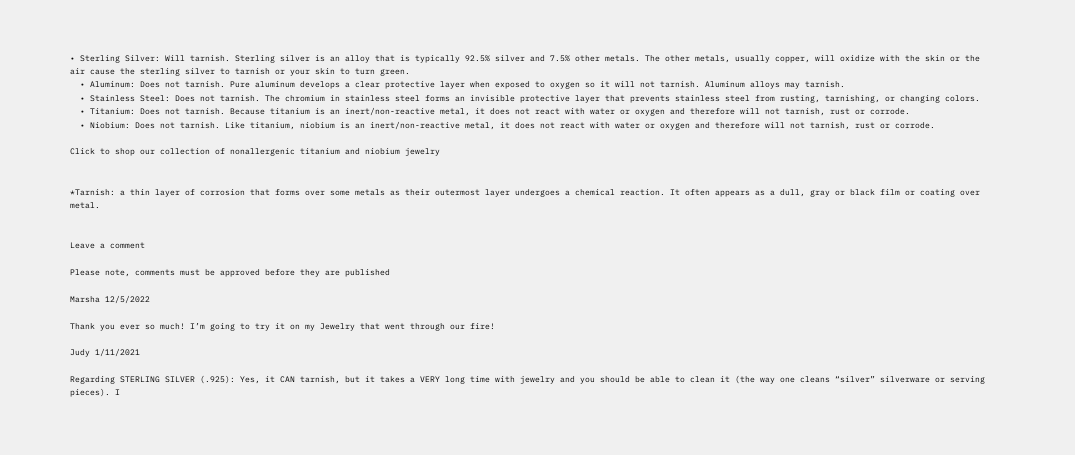• Sterling Silver: Will tarnish. Sterling silver is an alloy that is typically 92.5% silver and 7.5% other metals. The other metals, usually copper, will oxidize with the skin or the air cause the sterling silver to tarnish or your skin to turn green.
  • Aluminum: Does not tarnish. Pure aluminum develops a clear protective layer when exposed to oxygen so it will not tarnish. Aluminum alloys may tarnish.
  • Stainless Steel: Does not tarnish. The chromium in stainless steel forms an invisible protective layer that prevents stainless steel from rusting, tarnishing, or changing colors.
  • Titanium: Does not tarnish. Because titanium is an inert/non-reactive metal, it does not react with water or oxygen and therefore will not tarnish, rust or corrode.
  • Niobium: Does not tarnish. Like titanium, niobium is an inert/non-reactive metal, it does not react with water or oxygen and therefore will not tarnish, rust or corrode.

Click to shop our collection of nonallergenic titanium and niobium jewelry


*Tarnish: a thin layer of corrosion that forms over some metals as their outermost layer undergoes a chemical reaction. It often appears as a dull, gray or black film or coating over metal.


Leave a comment

Please note, comments must be approved before they are published

Marsha 12/5/2022

Thank you ever so much! I’m going to try it on my Jewelry that went through our fire!

Judy 1/11/2021

Regarding STERLING SILVER (.925): Yes, it CAN tarnish, but it takes a VERY long time with jewelry and you should be able to clean it (the way one cleans “silver” silverware or serving pieces). I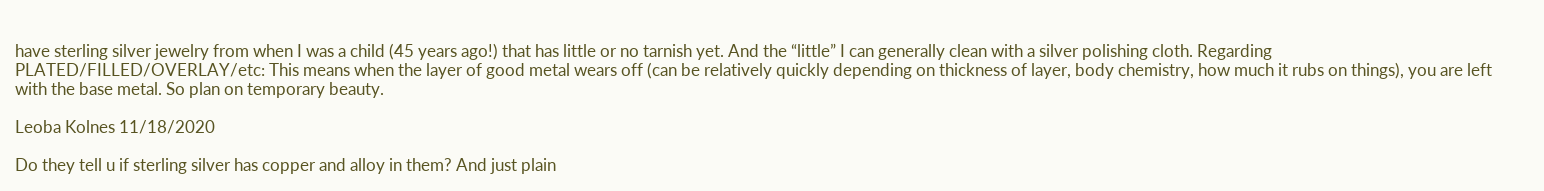have sterling silver jewelry from when I was a child (45 years ago!) that has little or no tarnish yet. And the “little” I can generally clean with a silver polishing cloth. Regarding PLATED/FILLED/OVERLAY/etc: This means when the layer of good metal wears off (can be relatively quickly depending on thickness of layer, body chemistry, how much it rubs on things), you are left with the base metal. So plan on temporary beauty.

Leoba Kolnes 11/18/2020

Do they tell u if sterling silver has copper and alloy in them? And just plain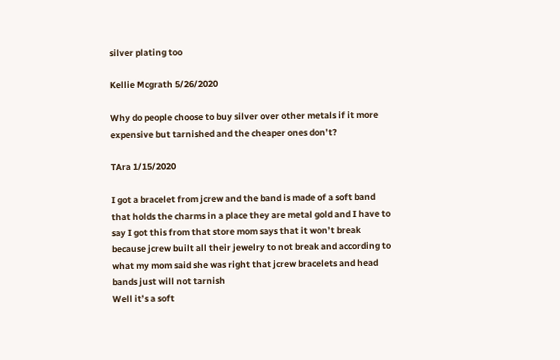silver plating too

Kellie Mcgrath 5/26/2020

Why do people choose to buy silver over other metals if it more expensive but tarnished and the cheaper ones don’t?

TAra 1/15/2020

I got a bracelet from jcrew and the band is made of a soft band that holds the charms in a place they are metal gold and I have to say I got this from that store mom says that it won’t break because jcrew built all their jewelry to not break and according to what my mom said she was right that jcrew bracelets and head bands just will not tarnish
Well it’s a soft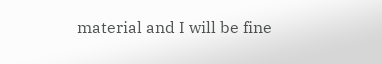material and I will be fine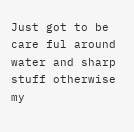Just got to be care ful around water and sharp stuff otherwise my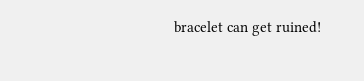bracelet can get ruined!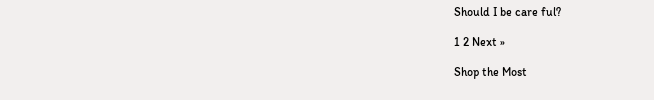Should I be care ful?

1 2 Next »

Shop the Most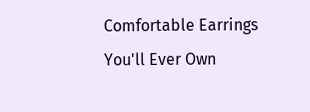Comfortable Earrings You'll Ever Own